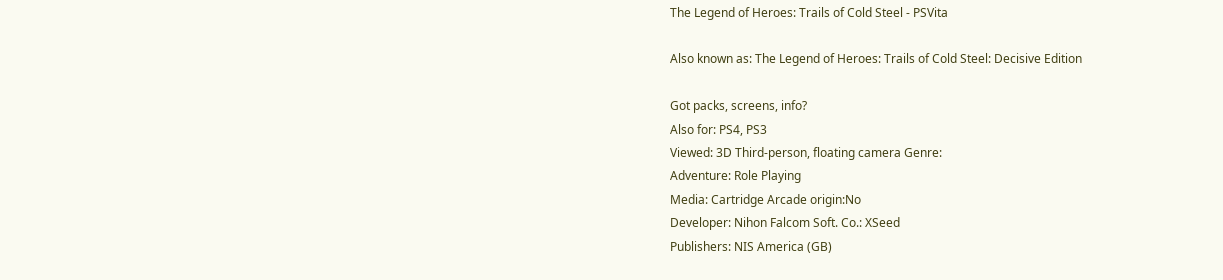The Legend of Heroes: Trails of Cold Steel - PSVita

Also known as: The Legend of Heroes: Trails of Cold Steel: Decisive Edition

Got packs, screens, info?
Also for: PS4, PS3
Viewed: 3D Third-person, floating camera Genre:
Adventure: Role Playing
Media: Cartridge Arcade origin:No
Developer: Nihon Falcom Soft. Co.: XSeed
Publishers: NIS America (GB)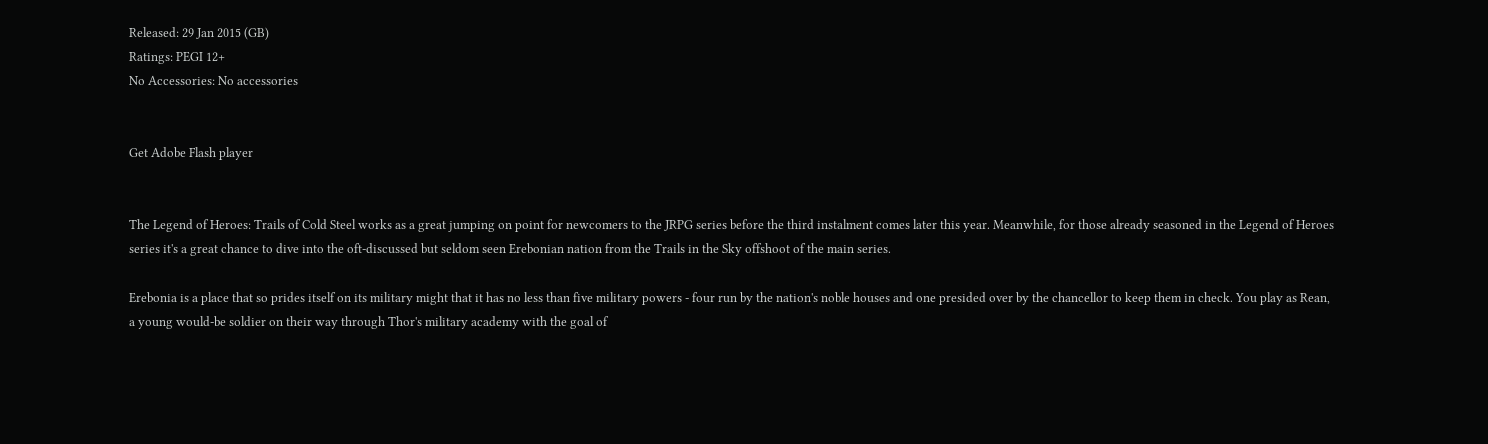Released: 29 Jan 2015 (GB)
Ratings: PEGI 12+
No Accessories: No accessories


Get Adobe Flash player


The Legend of Heroes: Trails of Cold Steel works as a great jumping on point for newcomers to the JRPG series before the third instalment comes later this year. Meanwhile, for those already seasoned in the Legend of Heroes series it's a great chance to dive into the oft-discussed but seldom seen Erebonian nation from the Trails in the Sky offshoot of the main series.

Erebonia is a place that so prides itself on its military might that it has no less than five military powers - four run by the nation's noble houses and one presided over by the chancellor to keep them in check. You play as Rean, a young would-be soldier on their way through Thor's military academy with the goal of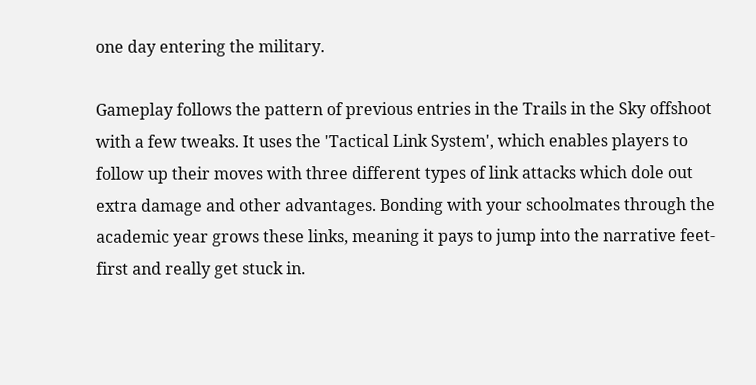one day entering the military.

Gameplay follows the pattern of previous entries in the Trails in the Sky offshoot with a few tweaks. It uses the 'Tactical Link System', which enables players to follow up their moves with three different types of link attacks which dole out extra damage and other advantages. Bonding with your schoolmates through the academic year grows these links, meaning it pays to jump into the narrative feet-first and really get stuck in.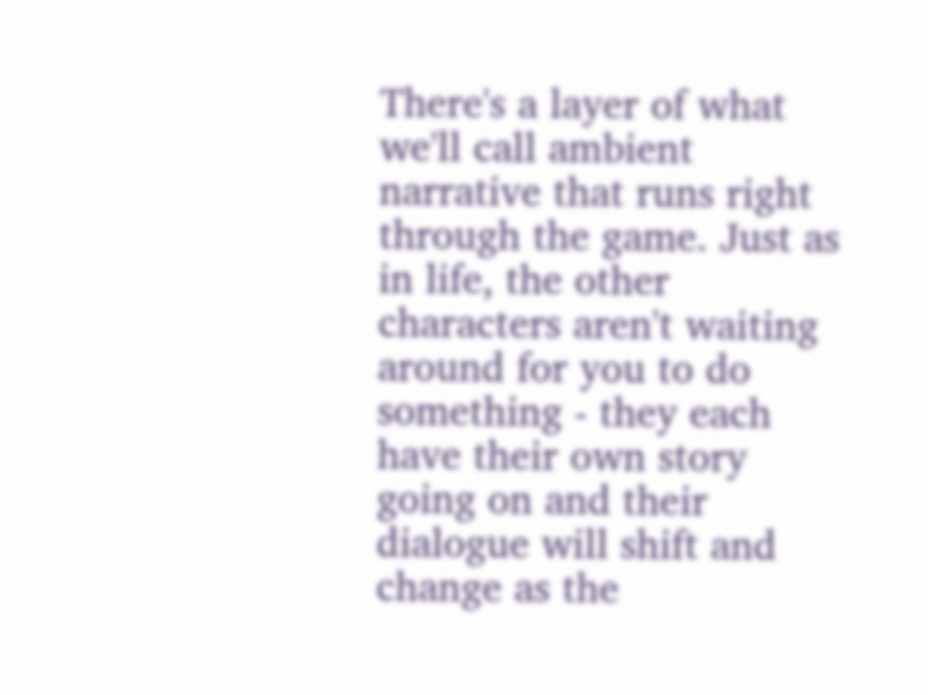There's a layer of what we'll call ambient narrative that runs right through the game. Just as in life, the other characters aren't waiting around for you to do something - they each have their own story going on and their dialogue will shift and change as the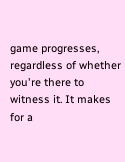game progresses, regardless of whether you're there to witness it. It makes for a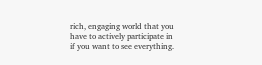rich, engaging world that you have to actively participate in if you want to see everything.